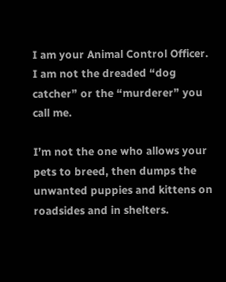I am your Animal Control Officer. I am not the dreaded “dog catcher” or the “murderer” you call me.

I’m not the one who allows your pets to breed, then dumps the unwanted puppies and kittens on roadsides and in shelters.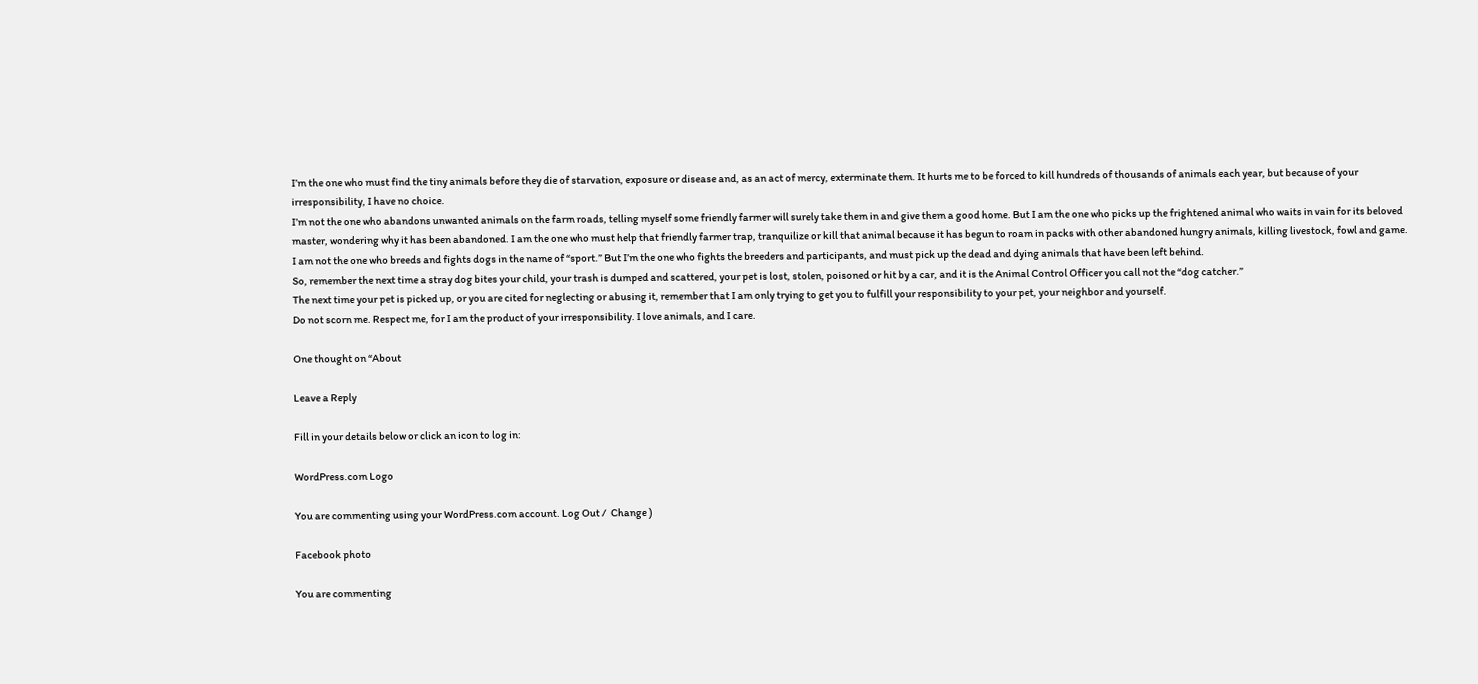I’m the one who must find the tiny animals before they die of starvation, exposure or disease and, as an act of mercy, exterminate them. It hurts me to be forced to kill hundreds of thousands of animals each year, but because of your irresponsibility, I have no choice.
I’m not the one who abandons unwanted animals on the farm roads, telling myself some friendly farmer will surely take them in and give them a good home. But I am the one who picks up the frightened animal who waits in vain for its beloved master, wondering why it has been abandoned. I am the one who must help that friendly farmer trap, tranquilize or kill that animal because it has begun to roam in packs with other abandoned hungry animals, killing livestock, fowl and game.
I am not the one who breeds and fights dogs in the name of “sport.” But I’m the one who fights the breeders and participants, and must pick up the dead and dying animals that have been left behind.
So, remember the next time a stray dog bites your child, your trash is dumped and scattered, your pet is lost, stolen, poisoned or hit by a car, and it is the Animal Control Officer you call not the “dog catcher.”
The next time your pet is picked up, or you are cited for neglecting or abusing it, remember that I am only trying to get you to fulfill your responsibility to your pet, your neighbor and yourself.
Do not scorn me. Respect me, for I am the product of your irresponsibility. I love animals, and I care.

One thought on “About

Leave a Reply

Fill in your details below or click an icon to log in:

WordPress.com Logo

You are commenting using your WordPress.com account. Log Out /  Change )

Facebook photo

You are commenting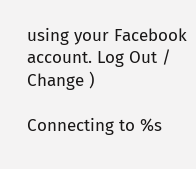using your Facebook account. Log Out /  Change )

Connecting to %s